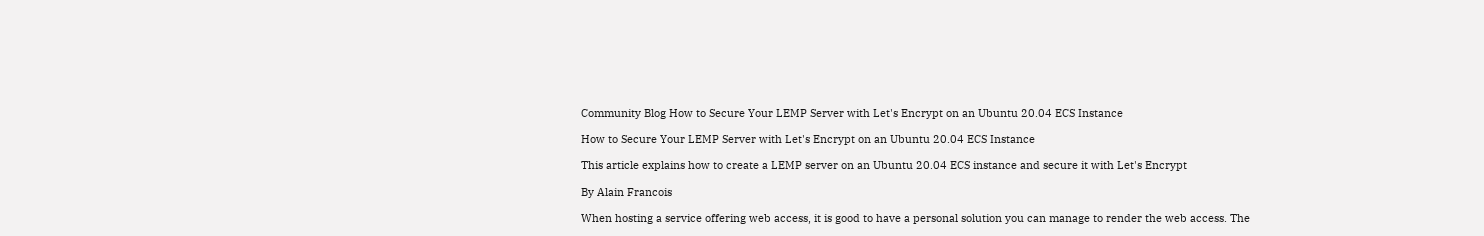Community Blog How to Secure Your LEMP Server with Let's Encrypt on an Ubuntu 20.04 ECS Instance

How to Secure Your LEMP Server with Let's Encrypt on an Ubuntu 20.04 ECS Instance

This article explains how to create a LEMP server on an Ubuntu 20.04 ECS instance and secure it with Let's Encrypt

By Alain Francois

When hosting a service offering web access, it is good to have a personal solution you can manage to render the web access. The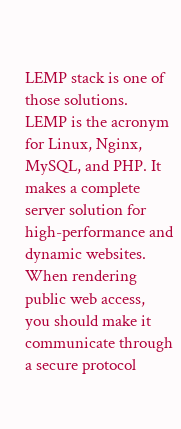LEMP stack is one of those solutions. LEMP is the acronym for Linux, Nginx, MySQL, and PHP. It makes a complete server solution for high-performance and dynamic websites. When rendering public web access, you should make it communicate through a secure protocol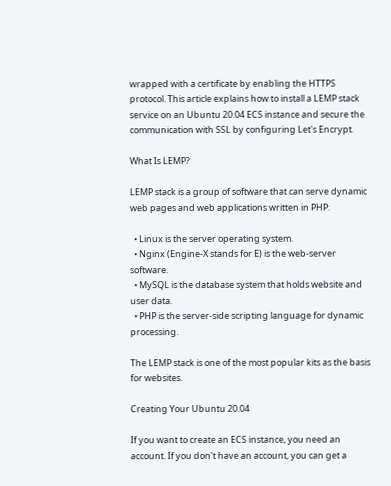wrapped with a certificate by enabling the HTTPS protocol. This article explains how to install a LEMP stack service on an Ubuntu 20.04 ECS instance and secure the communication with SSL by configuring Let's Encrypt.

What Is LEMP?

LEMP stack is a group of software that can serve dynamic web pages and web applications written in PHP:

  • Linux is the server operating system.
  • Nginx (Engine-X stands for E) is the web-server software.
  • MySQL is the database system that holds website and user data.
  • PHP is the server-side scripting language for dynamic processing.

The LEMP stack is one of the most popular kits as the basis for websites.

Creating Your Ubuntu 20.04

If you want to create an ECS instance, you need an account. If you don't have an account, you can get a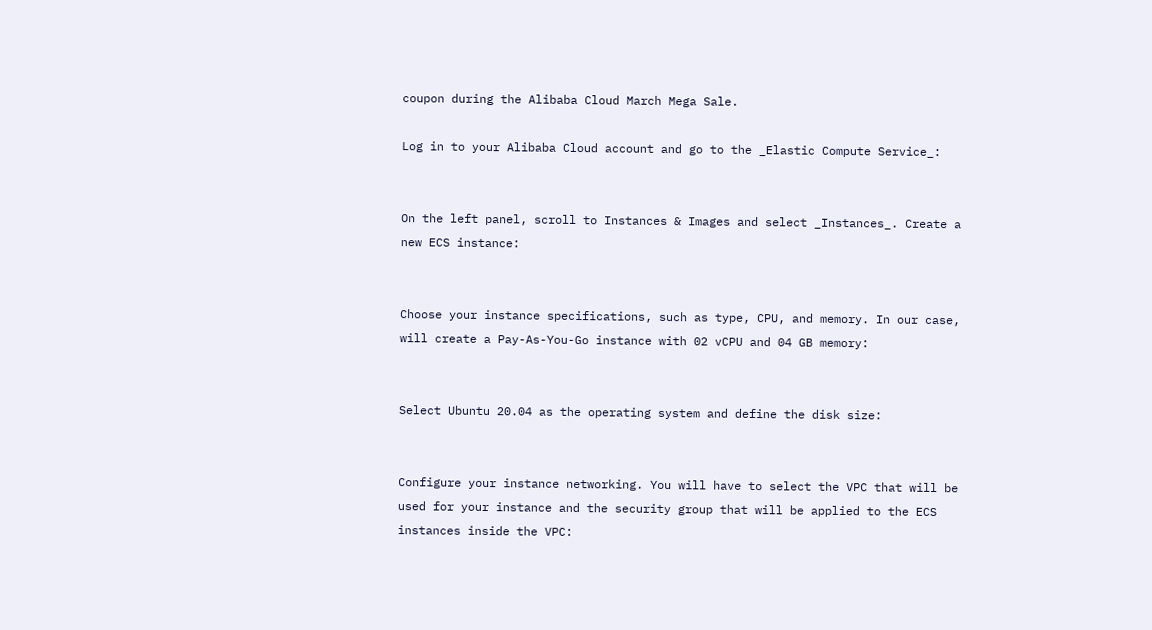coupon during the Alibaba Cloud March Mega Sale.

Log in to your Alibaba Cloud account and go to the _Elastic Compute Service_:


On the left panel, scroll to Instances & Images and select _Instances_. Create a new ECS instance:


Choose your instance specifications, such as type, CPU, and memory. In our case, will create a Pay-As-You-Go instance with 02 vCPU and 04 GB memory:


Select Ubuntu 20.04 as the operating system and define the disk size:


Configure your instance networking. You will have to select the VPC that will be used for your instance and the security group that will be applied to the ECS instances inside the VPC: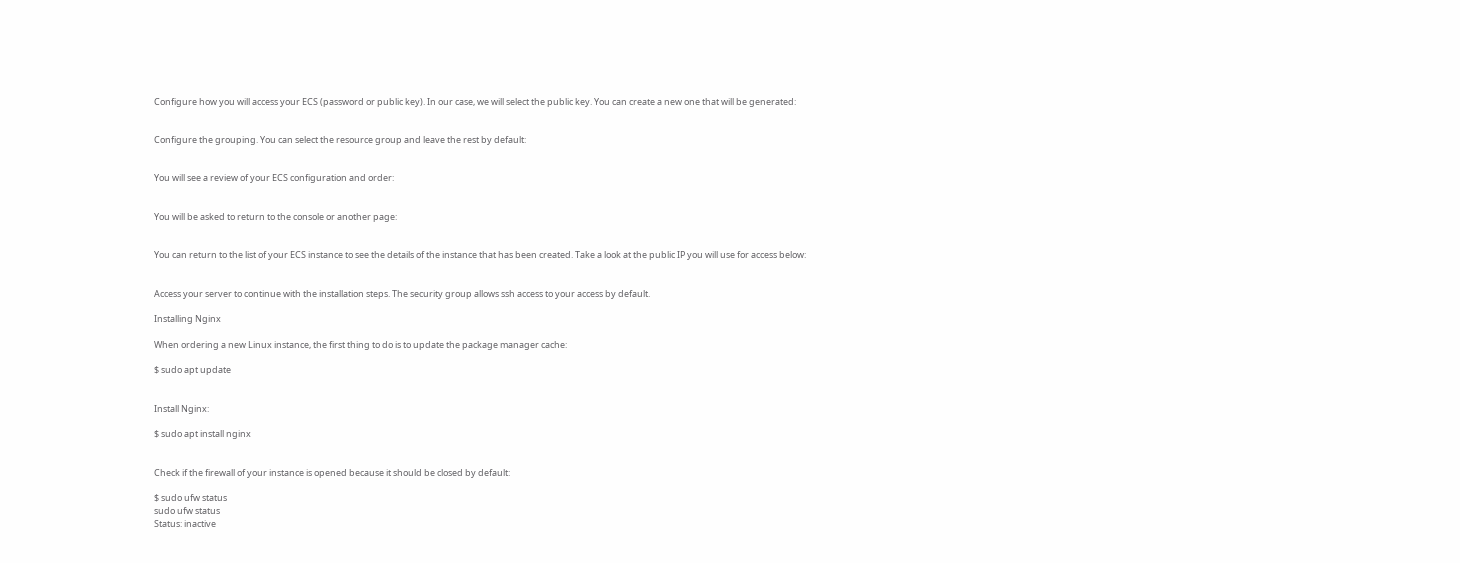Configure how you will access your ECS (password or public key). In our case, we will select the public key. You can create a new one that will be generated:


Configure the grouping. You can select the resource group and leave the rest by default:


You will see a review of your ECS configuration and order:


You will be asked to return to the console or another page:


You can return to the list of your ECS instance to see the details of the instance that has been created. Take a look at the public IP you will use for access below:


Access your server to continue with the installation steps. The security group allows ssh access to your access by default.

Installing Nginx

When ordering a new Linux instance, the first thing to do is to update the package manager cache:

$ sudo apt update


Install Nginx:

$ sudo apt install nginx


Check if the firewall of your instance is opened because it should be closed by default:

$ sudo ufw status
sudo ufw status
Status: inactive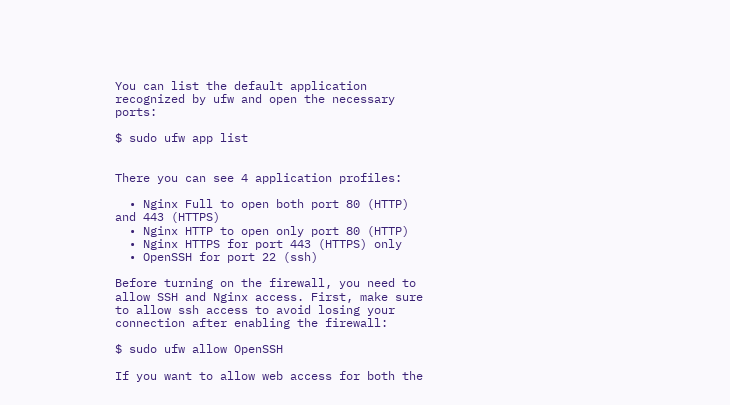You can list the default application recognized by ufw and open the necessary ports:

$ sudo ufw app list


There you can see 4 application profiles:

  • Nginx Full to open both port 80 (HTTP) and 443 (HTTPS)
  • Nginx HTTP to open only port 80 (HTTP)
  • Nginx HTTPS for port 443 (HTTPS) only
  • OpenSSH for port 22 (ssh)

Before turning on the firewall, you need to allow SSH and Nginx access. First, make sure to allow ssh access to avoid losing your connection after enabling the firewall:

$ sudo ufw allow OpenSSH

If you want to allow web access for both the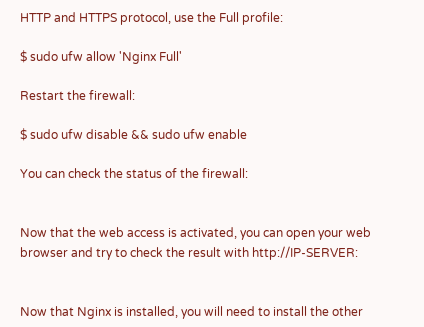HTTP and HTTPS protocol, use the Full profile:

$ sudo ufw allow 'Nginx Full'

Restart the firewall:

$ sudo ufw disable && sudo ufw enable

You can check the status of the firewall:


Now that the web access is activated, you can open your web browser and try to check the result with http://IP-SERVER:


Now that Nginx is installed, you will need to install the other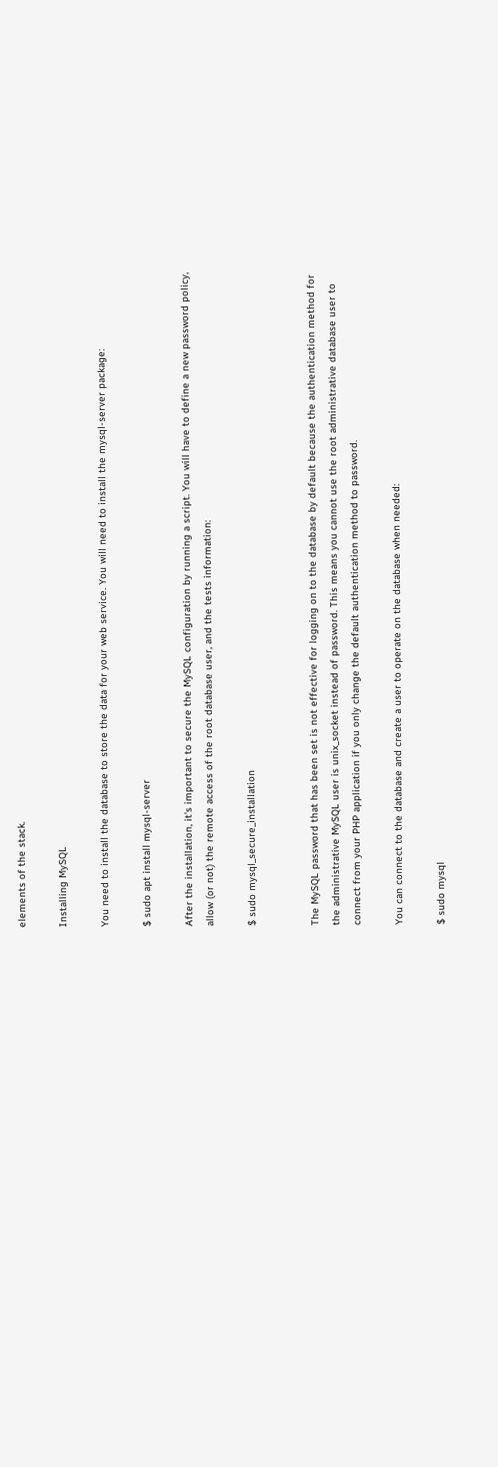elements of the stack.

Installing MySQL

You need to install the database to store the data for your web service. You will need to install the mysql-server package:

$ sudo apt install mysql-server

After the installation, it's important to secure the MySQL configuration by running a script. You will have to define a new password policy, allow (or not) the remote access of the root database user, and the tests information:

$ sudo mysql_secure_installation


The MySQL password that has been set is not effective for logging on to the database by default because the authentication method for the administrative MySQL user is unix_socket instead of password. This means you cannot use the root administrative database user to connect from your PHP application if you only change the default authentication method to password.

You can connect to the database and create a user to operate on the database when needed:

$ sudo mysql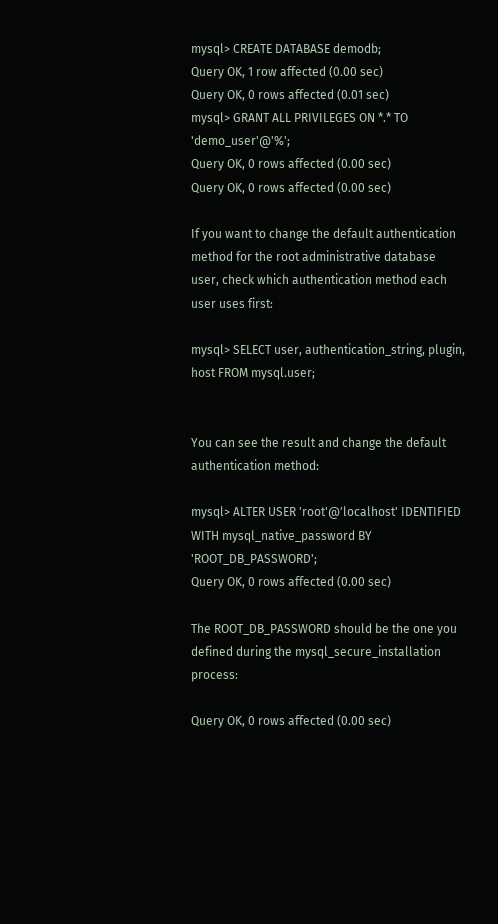mysql> CREATE DATABASE demodb;
Query OK, 1 row affected (0.00 sec)
Query OK, 0 rows affected (0.01 sec)
mysql> GRANT ALL PRIVILEGES ON *.* TO 'demo_user'@'%';
Query OK, 0 rows affected (0.00 sec)
Query OK, 0 rows affected (0.00 sec)

If you want to change the default authentication method for the root administrative database user, check which authentication method each user uses first:

mysql> SELECT user, authentication_string, plugin, host FROM mysql.user;


You can see the result and change the default authentication method:

mysql> ALTER USER 'root'@'localhost' IDENTIFIED WITH mysql_native_password BY 'ROOT_DB_PASSWORD';
Query OK, 0 rows affected (0.00 sec)

The ROOT_DB_PASSWORD should be the one you defined during the mysql_secure_installation process:

Query OK, 0 rows affected (0.00 sec)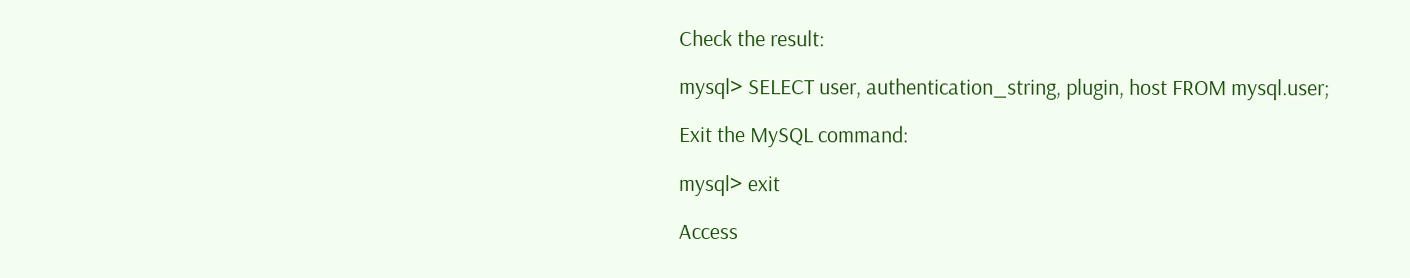Check the result:

mysql> SELECT user, authentication_string, plugin, host FROM mysql.user;

Exit the MySQL command:

mysql> exit

Access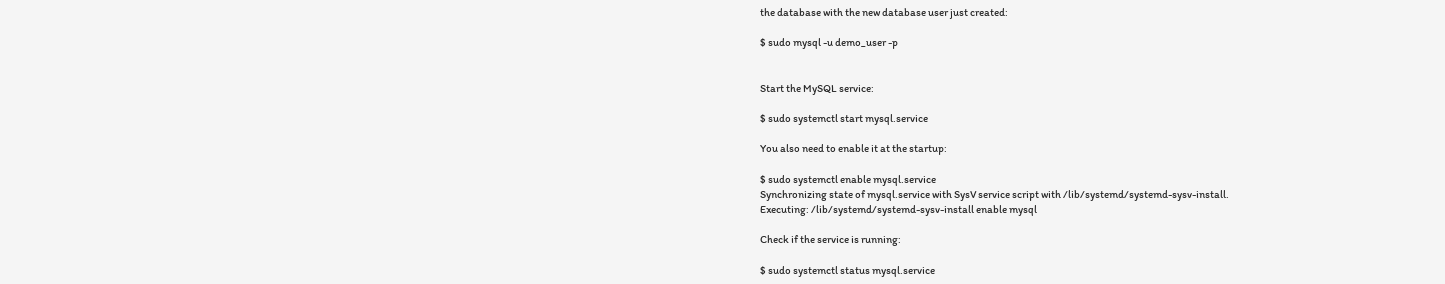the database with the new database user just created:

$ sudo mysql -u demo_user -p


Start the MySQL service:

$ sudo systemctl start mysql.service

You also need to enable it at the startup:

$ sudo systemctl enable mysql.service
Synchronizing state of mysql.service with SysV service script with /lib/systemd/systemd-sysv-install.
Executing: /lib/systemd/systemd-sysv-install enable mysql

Check if the service is running:

$ sudo systemctl status mysql.service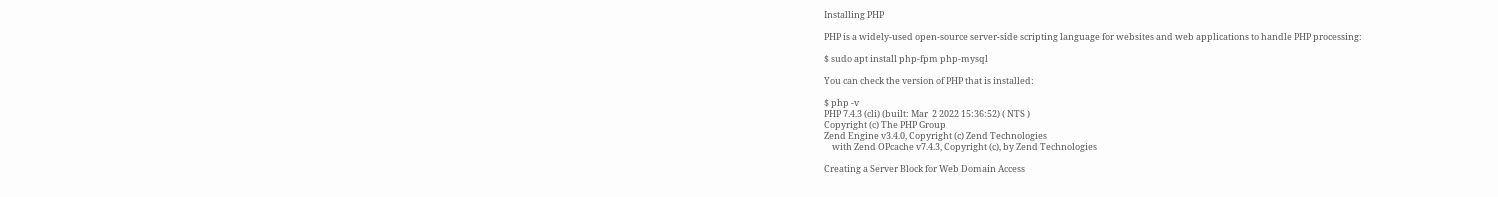Installing PHP

PHP is a widely-used open-source server-side scripting language for websites and web applications to handle PHP processing:

$ sudo apt install php-fpm php-mysql

You can check the version of PHP that is installed:

$ php -v
PHP 7.4.3 (cli) (built: Mar  2 2022 15:36:52) ( NTS )
Copyright (c) The PHP Group
Zend Engine v3.4.0, Copyright (c) Zend Technologies
    with Zend OPcache v7.4.3, Copyright (c), by Zend Technologies

Creating a Server Block for Web Domain Access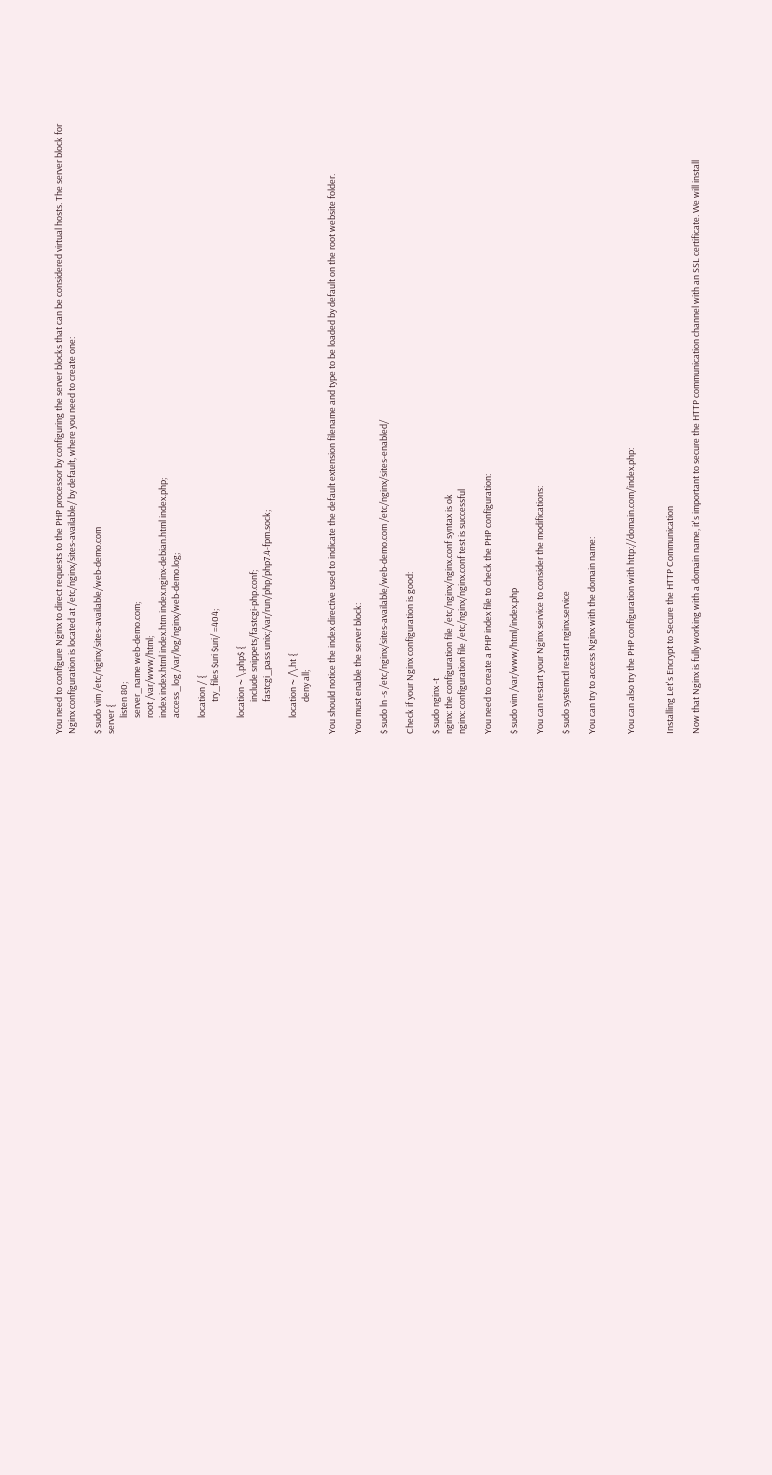You need to configure Nginx to direct requests to the PHP processor by configuring the server blocks that can be considered virtual hosts. The server block for Nginx configuration is located at /etc/nginx/sites-available/ by default, where you need to create one:

$ sudo vim /etc/nginx/sites-available/web-demo.com
server {
        listen 80;
        server_name web-demo.com;
        root /var/www/html;
        index index.html index.htm index.nginx-debian.html index.php;
        access_log /var/log/nginx/web-demo.log;

        location / {
                try_files $uri $uri/ =404;

        location ~ \.php$ {
                include snippets/fastcgi-php.conf;
                fastcgi_pass unix:/var/run/php/php7.4-fpm.sock;

        location ~ /\.ht {
                deny all;

You should notice the index directive used to indicate the default extension filename and type to be loaded by default on the root website folder.

You must enable the server block:

$ sudo ln -s /etc/nginx/sites-available/web-demo.com /etc/nginx/sites-enabled/

Check if your Nginx configuration is good:

$ sudo nginx -t
nginx: the configuration file /etc/nginx/nginx.conf syntax is ok
nginx: configuration file /etc/nginx/nginx.conf test is successful

You need to create a PHP index file to check the PHP configuration:

$ sudo vim /var/www/html/index.php

You can restart your Nginx service to consider the modifications:

$ sudo systemctl restart nginx.service

You can try to access Nginx with the domain name:


You can also try the PHP configuration with http://domain.com/index.php:


Installing Let's Encrypt to Secure the HTTP Communication

Now that Nginx is fully working with a domain name, it's important to secure the HTTP communication channel with an SSL certificate. We will install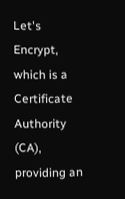Let's Encrypt, which is a Certificate Authority (CA), providing an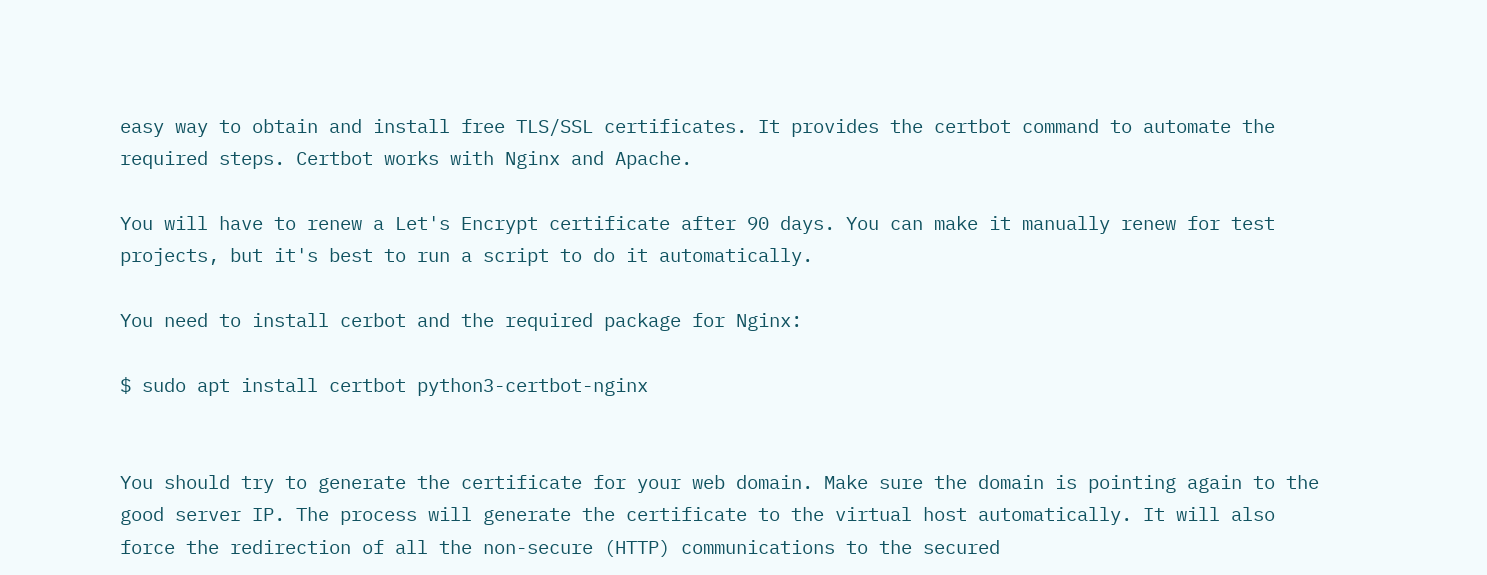easy way to obtain and install free TLS/SSL certificates. It provides the certbot command to automate the required steps. Certbot works with Nginx and Apache.

You will have to renew a Let's Encrypt certificate after 90 days. You can make it manually renew for test projects, but it's best to run a script to do it automatically.

You need to install cerbot and the required package for Nginx:

$ sudo apt install certbot python3-certbot-nginx


You should try to generate the certificate for your web domain. Make sure the domain is pointing again to the good server IP. The process will generate the certificate to the virtual host automatically. It will also force the redirection of all the non-secure (HTTP) communications to the secured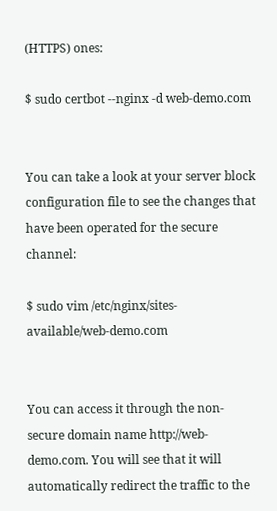(HTTPS) ones:

$ sudo certbot --nginx -d web-demo.com


You can take a look at your server block configuration file to see the changes that have been operated for the secure channel:

$ sudo vim /etc/nginx/sites-available/web-demo.com


You can access it through the non-secure domain name http://web-demo.com. You will see that it will automatically redirect the traffic to the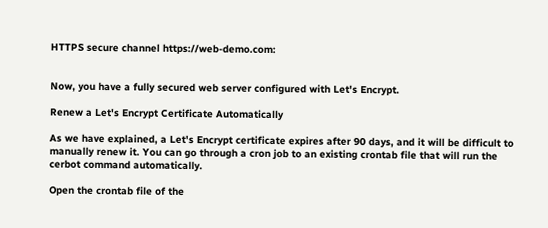HTTPS secure channel https://web-demo.com:


Now, you have a fully secured web server configured with Let's Encrypt.

Renew a Let's Encrypt Certificate Automatically

As we have explained, a Let's Encrypt certificate expires after 90 days, and it will be difficult to manually renew it. You can go through a cron job to an existing crontab file that will run the cerbot command automatically.

Open the crontab file of the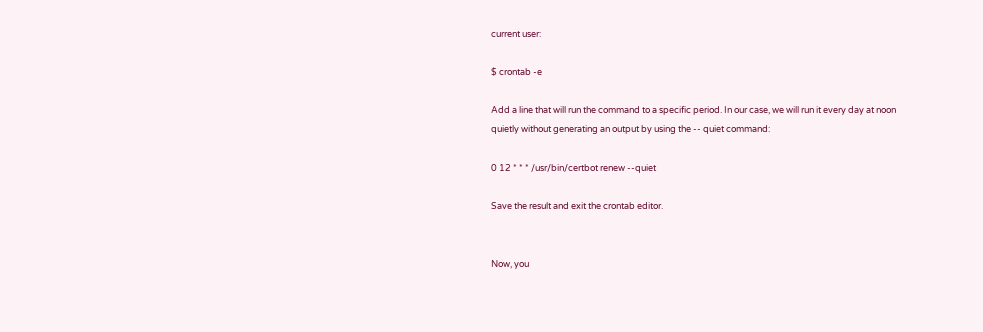current user:

$ crontab -e

Add a line that will run the command to a specific period. In our case, we will run it every day at noon quietly without generating an output by using the -- quiet command:

0 12 * * * /usr/bin/certbot renew --quiet

Save the result and exit the crontab editor.


Now, you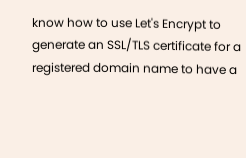know how to use Let's Encrypt to generate an SSL/TLS certificate for a registered domain name to have a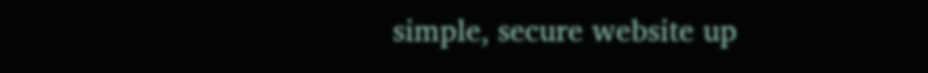simple, secure website up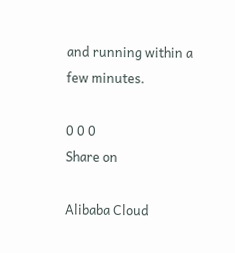and running within a few minutes.

0 0 0
Share on

Alibaba Cloud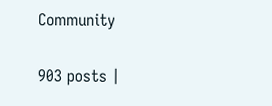Community

903 posts |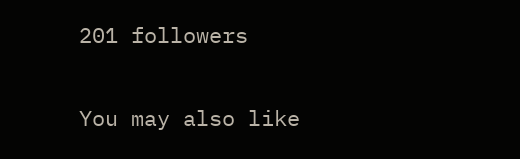201 followers

You may also like